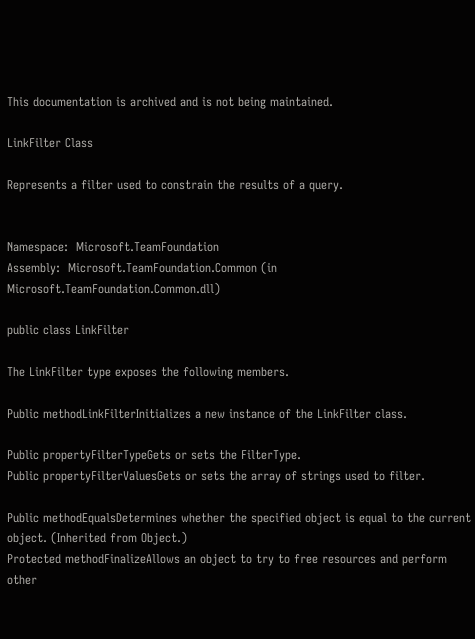This documentation is archived and is not being maintained.

LinkFilter Class

Represents a filter used to constrain the results of a query.


Namespace:  Microsoft.TeamFoundation
Assembly:  Microsoft.TeamFoundation.Common (in Microsoft.TeamFoundation.Common.dll)

public class LinkFilter

The LinkFilter type exposes the following members.

Public methodLinkFilterInitializes a new instance of the LinkFilter class.

Public propertyFilterTypeGets or sets the FilterType.
Public propertyFilterValuesGets or sets the array of strings used to filter.

Public methodEqualsDetermines whether the specified object is equal to the current object. (Inherited from Object.)
Protected methodFinalizeAllows an object to try to free resources and perform other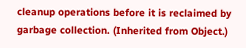cleanup operations before it is reclaimed by garbage collection. (Inherited from Object.)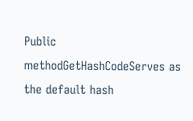Public methodGetHashCodeServes as the default hash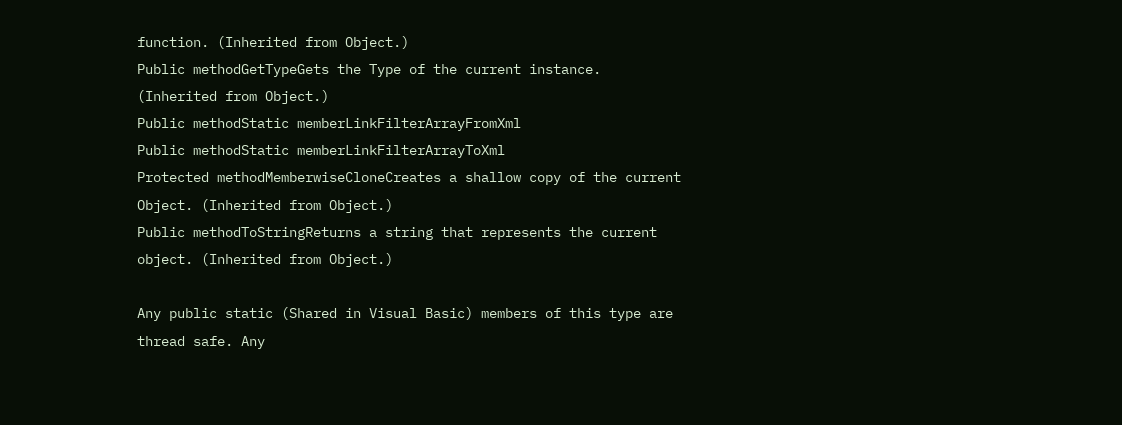function. (Inherited from Object.)
Public methodGetTypeGets the Type of the current instance. (Inherited from Object.)
Public methodStatic memberLinkFilterArrayFromXml
Public methodStatic memberLinkFilterArrayToXml
Protected methodMemberwiseCloneCreates a shallow copy of the current Object. (Inherited from Object.)
Public methodToStringReturns a string that represents the current object. (Inherited from Object.)

Any public static (Shared in Visual Basic) members of this type are thread safe. Any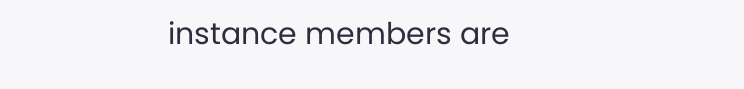instance members are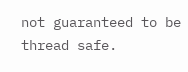not guaranteed to be thread safe.